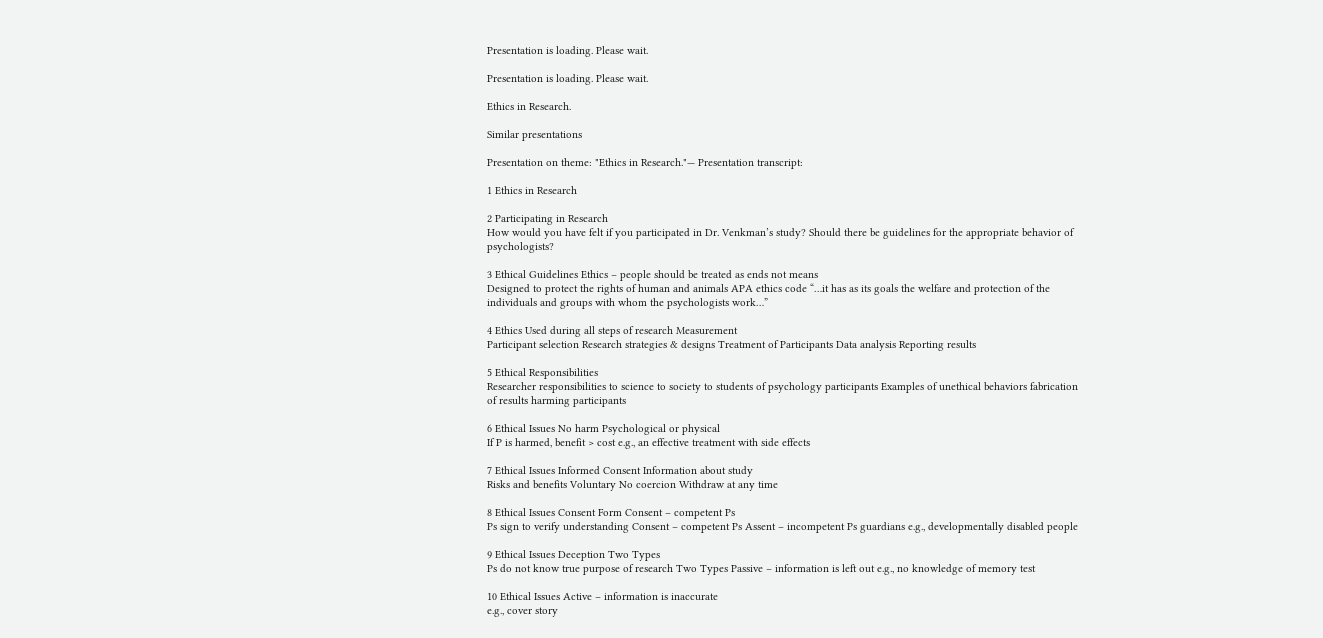Presentation is loading. Please wait.

Presentation is loading. Please wait.

Ethics in Research.

Similar presentations

Presentation on theme: "Ethics in Research."— Presentation transcript:

1 Ethics in Research

2 Participating in Research
How would you have felt if you participated in Dr. Venkman’s study? Should there be guidelines for the appropriate behavior of psychologists?

3 Ethical Guidelines Ethics – people should be treated as ends not means
Designed to protect the rights of human and animals APA ethics code “…it has as its goals the welfare and protection of the individuals and groups with whom the psychologists work…”

4 Ethics Used during all steps of research Measurement
Participant selection Research strategies & designs Treatment of Participants Data analysis Reporting results

5 Ethical Responsibilities
Researcher responsibilities to science to society to students of psychology participants Examples of unethical behaviors fabrication of results harming participants

6 Ethical Issues No harm Psychological or physical
If P is harmed, benefit > cost e.g., an effective treatment with side effects

7 Ethical Issues Informed Consent Information about study
Risks and benefits Voluntary No coercion Withdraw at any time

8 Ethical Issues Consent Form Consent – competent Ps
Ps sign to verify understanding Consent – competent Ps Assent – incompetent Ps guardians e.g., developmentally disabled people

9 Ethical Issues Deception Two Types
Ps do not know true purpose of research Two Types Passive – information is left out e.g., no knowledge of memory test

10 Ethical Issues Active – information is inaccurate
e.g., cover story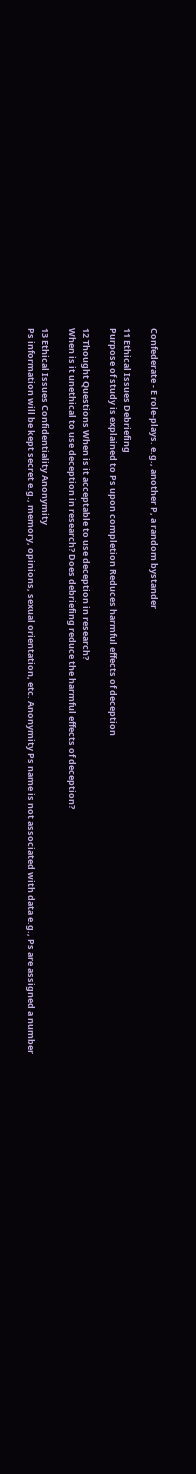Confederate - E role-plays. e.g., another P, a random bystander

11 Ethical Issues Debriefing
Purpose of study is explained to Ps upon completion Reduces harmful effects of deception

12 Thought Questions When is it acceptable to use deception in research?
When is it unethical to use deception in research? Does debriefing reduce the harmful effects of deception?

13 Ethical Issues Confidentiality Anonymity
Ps information will be kept secret e.g., memory, opinions, sexual orientation, etc. Anonymity Ps name is not associated with data e.g., Ps are assigned a number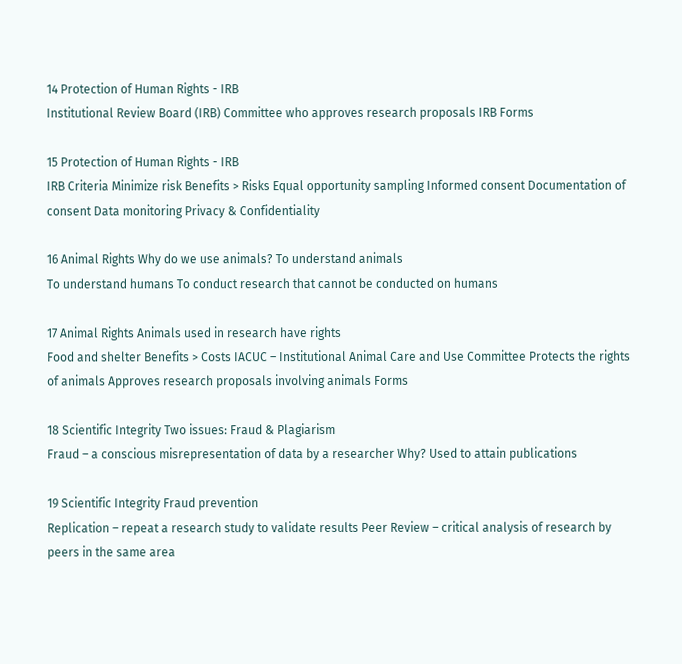14 Protection of Human Rights - IRB
Institutional Review Board (IRB) Committee who approves research proposals IRB Forms

15 Protection of Human Rights - IRB
IRB Criteria Minimize risk Benefits > Risks Equal opportunity sampling Informed consent Documentation of consent Data monitoring Privacy & Confidentiality

16 Animal Rights Why do we use animals? To understand animals
To understand humans To conduct research that cannot be conducted on humans

17 Animal Rights Animals used in research have rights
Food and shelter Benefits > Costs IACUC – Institutional Animal Care and Use Committee Protects the rights of animals Approves research proposals involving animals Forms

18 Scientific Integrity Two issues: Fraud & Plagiarism
Fraud – a conscious misrepresentation of data by a researcher Why? Used to attain publications

19 Scientific Integrity Fraud prevention
Replication – repeat a research study to validate results Peer Review – critical analysis of research by peers in the same area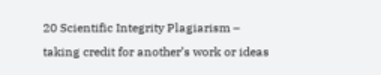20 Scientific Integrity Plagiarism – taking credit for another’s work or ideas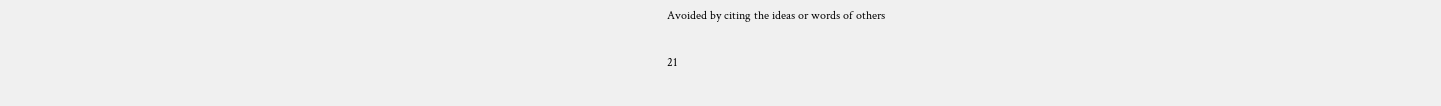Avoided by citing the ideas or words of others

21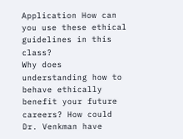Application How can you use these ethical guidelines in this class?
Why does understanding how to behave ethically benefit your future careers? How could Dr. Venkman have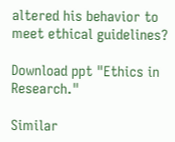altered his behavior to meet ethical guidelines?

Download ppt "Ethics in Research."

Similar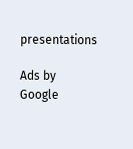presentations

Ads by Google